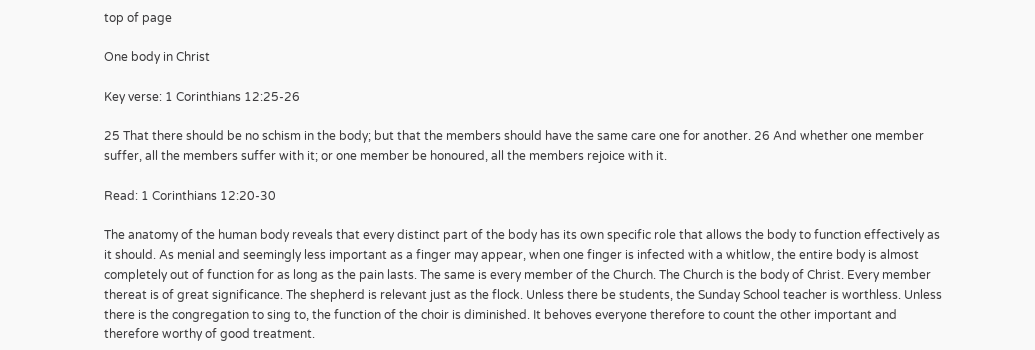top of page

One body in Christ

Key verse: 1 Corinthians 12:25-26

25 That there should be no schism in the body; but that the members should have the same care one for another. 26 And whether one member suffer, all the members suffer with it; or one member be honoured, all the members rejoice with it.

Read: 1 Corinthians 12:20-30

The anatomy of the human body reveals that every distinct part of the body has its own specific role that allows the body to function effectively as it should. As menial and seemingly less important as a finger may appear, when one finger is infected with a whitlow, the entire body is almost completely out of function for as long as the pain lasts. The same is every member of the Church. The Church is the body of Christ. Every member thereat is of great significance. The shepherd is relevant just as the flock. Unless there be students, the Sunday School teacher is worthless. Unless there is the congregation to sing to, the function of the choir is diminished. It behoves everyone therefore to count the other important and therefore worthy of good treatment.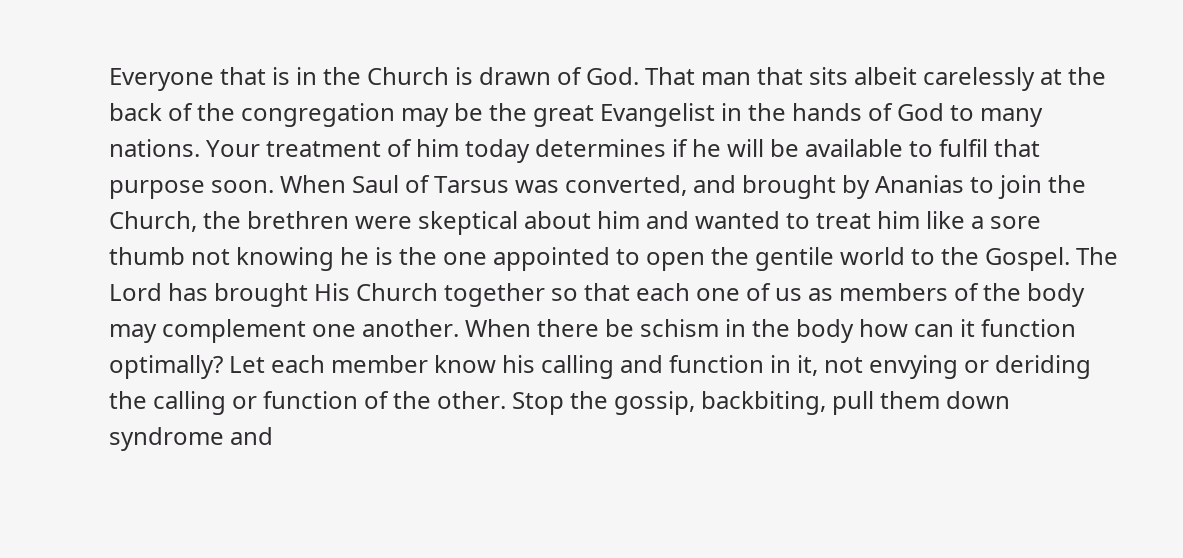Everyone that is in the Church is drawn of God. That man that sits albeit carelessly at the back of the congregation may be the great Evangelist in the hands of God to many nations. Your treatment of him today determines if he will be available to fulfil that purpose soon. When Saul of Tarsus was converted, and brought by Ananias to join the Church, the brethren were skeptical about him and wanted to treat him like a sore thumb not knowing he is the one appointed to open the gentile world to the Gospel. The Lord has brought His Church together so that each one of us as members of the body may complement one another. When there be schism in the body how can it function optimally? Let each member know his calling and function in it, not envying or deriding the calling or function of the other. Stop the gossip, backbiting, pull them down syndrome and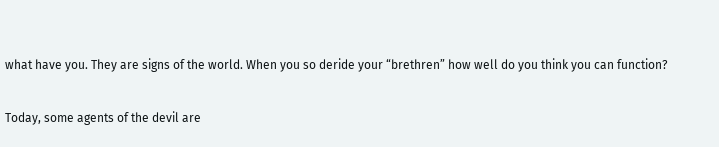what have you. They are signs of the world. When you so deride your “brethren” how well do you think you can function?

Today, some agents of the devil are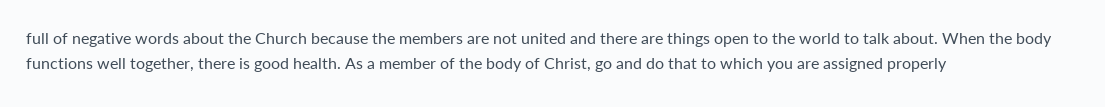full of negative words about the Church because the members are not united and there are things open to the world to talk about. When the body functions well together, there is good health. As a member of the body of Christ, go and do that to which you are assigned properly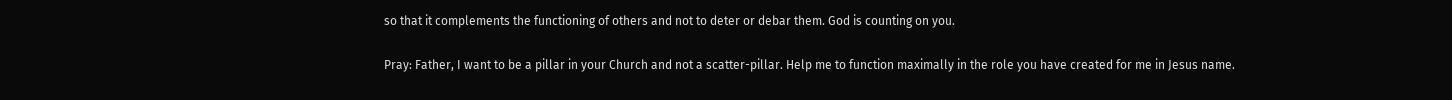so that it complements the functioning of others and not to deter or debar them. God is counting on you.

Pray: Father, I want to be a pillar in your Church and not a scatter-pillar. Help me to function maximally in the role you have created for me in Jesus name.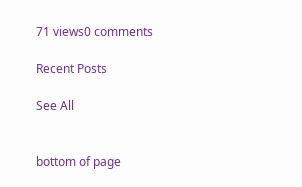71 views0 comments

Recent Posts

See All


bottom of page